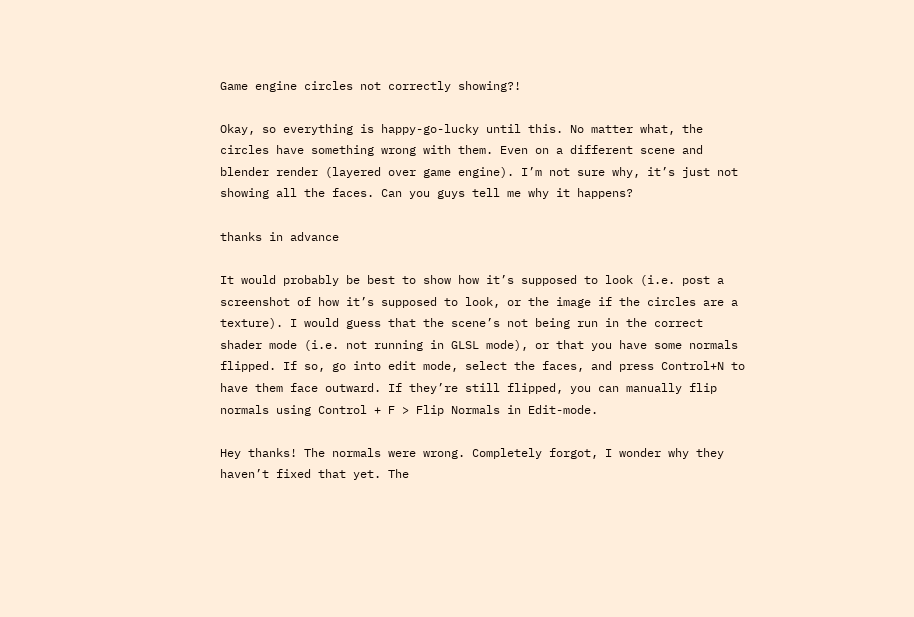Game engine circles not correctly showing?!

Okay, so everything is happy-go-lucky until this. No matter what, the circles have something wrong with them. Even on a different scene and blender render (layered over game engine). I’m not sure why, it’s just not showing all the faces. Can you guys tell me why it happens?

thanks in advance

It would probably be best to show how it’s supposed to look (i.e. post a screenshot of how it’s supposed to look, or the image if the circles are a texture). I would guess that the scene’s not being run in the correct shader mode (i.e. not running in GLSL mode), or that you have some normals flipped. If so, go into edit mode, select the faces, and press Control+N to have them face outward. If they’re still flipped, you can manually flip normals using Control + F > Flip Normals in Edit-mode.

Hey thanks! The normals were wrong. Completely forgot, I wonder why they haven’t fixed that yet. The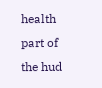health part of the hud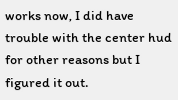works now, I did have trouble with the center hud for other reasons but I figured it out.